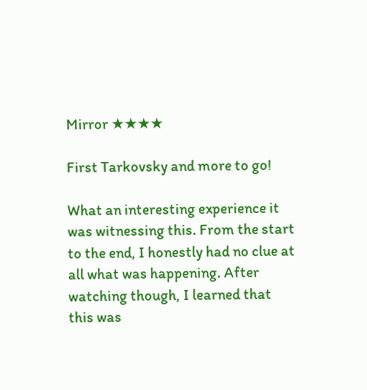Mirror ★★★★

First Tarkovsky and more to go!

What an interesting experience it was witnessing this. From the start to the end, I honestly had no clue at all what was happening. After watching though, I learned that this was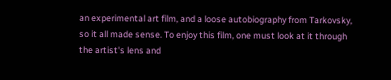an experimental art film, and a loose autobiography from Tarkovsky, so it all made sense. To enjoy this film, one must look at it through the artist's lens and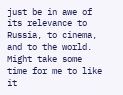just be in awe of its relevance to Russia, to cinema, and to the world. Might take some time for me to like it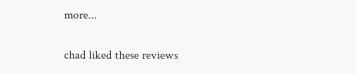more...

chad liked these reviews